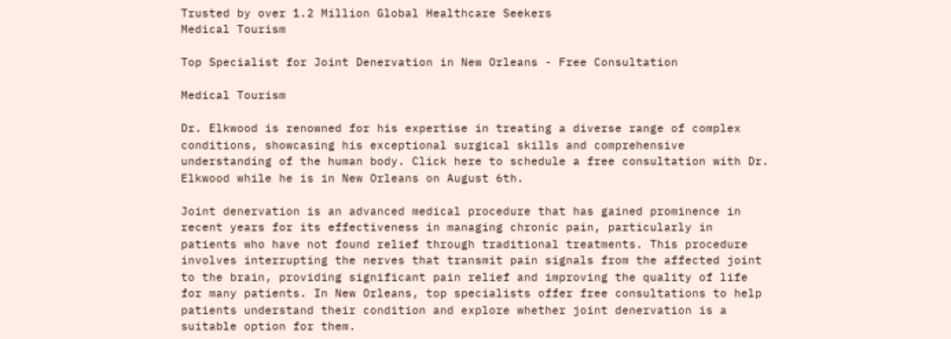Trusted by over 1.2 Million Global Healthcare Seekers
Medical Tourism

Top Specialist for Joint Denervation in New Orleans - Free Consultation

Medical Tourism

Dr. Elkwood is renowned for his expertise in treating a diverse range of complex conditions, showcasing his exceptional surgical skills and comprehensive understanding of the human body. Click here to schedule a free consultation with Dr. Elkwood while he is in New Orleans on August 6th.

Joint denervation is an advanced medical procedure that has gained prominence in recent years for its effectiveness in managing chronic pain, particularly in patients who have not found relief through traditional treatments. This procedure involves interrupting the nerves that transmit pain signals from the affected joint to the brain, providing significant pain relief and improving the quality of life for many patients. In New Orleans, top specialists offer free consultations to help patients understand their condition and explore whether joint denervation is a suitable option for them.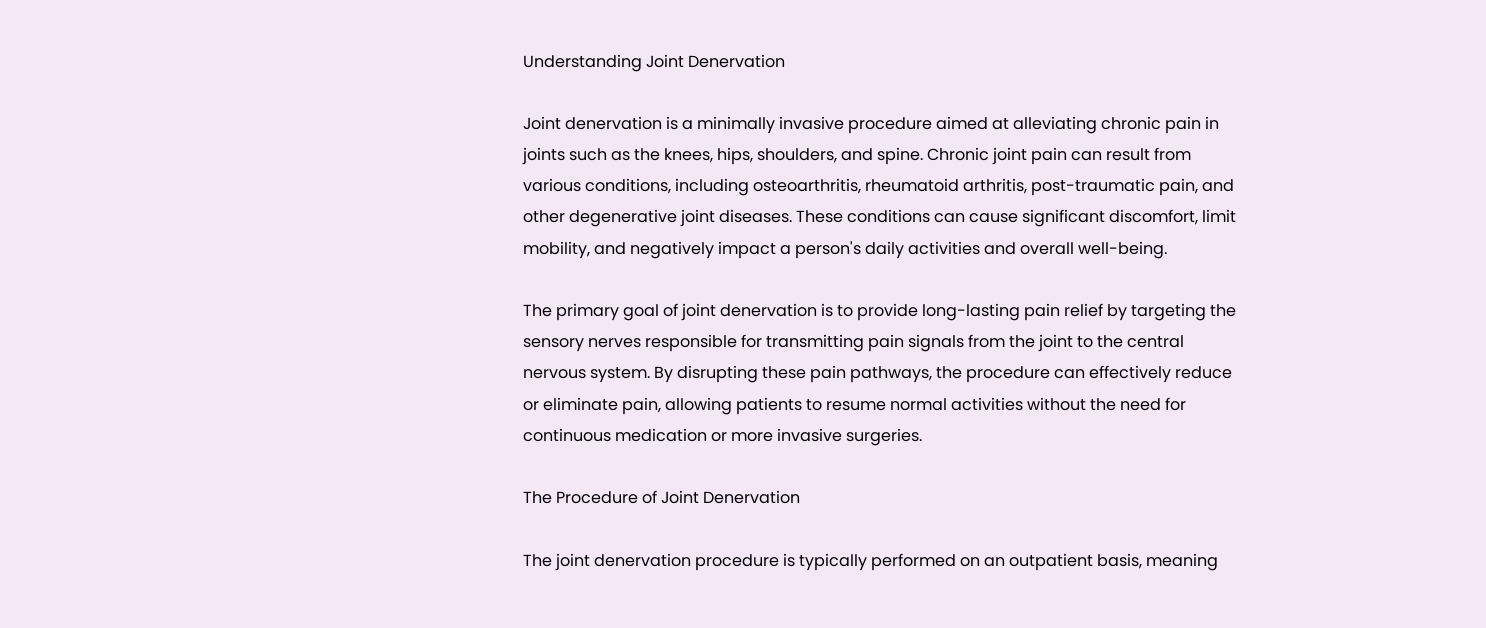Understanding Joint Denervation

Joint denervation is a minimally invasive procedure aimed at alleviating chronic pain in joints such as the knees, hips, shoulders, and spine. Chronic joint pain can result from various conditions, including osteoarthritis, rheumatoid arthritis, post-traumatic pain, and other degenerative joint diseases. These conditions can cause significant discomfort, limit mobility, and negatively impact a person's daily activities and overall well-being.

The primary goal of joint denervation is to provide long-lasting pain relief by targeting the sensory nerves responsible for transmitting pain signals from the joint to the central nervous system. By disrupting these pain pathways, the procedure can effectively reduce or eliminate pain, allowing patients to resume normal activities without the need for continuous medication or more invasive surgeries.

The Procedure of Joint Denervation

The joint denervation procedure is typically performed on an outpatient basis, meaning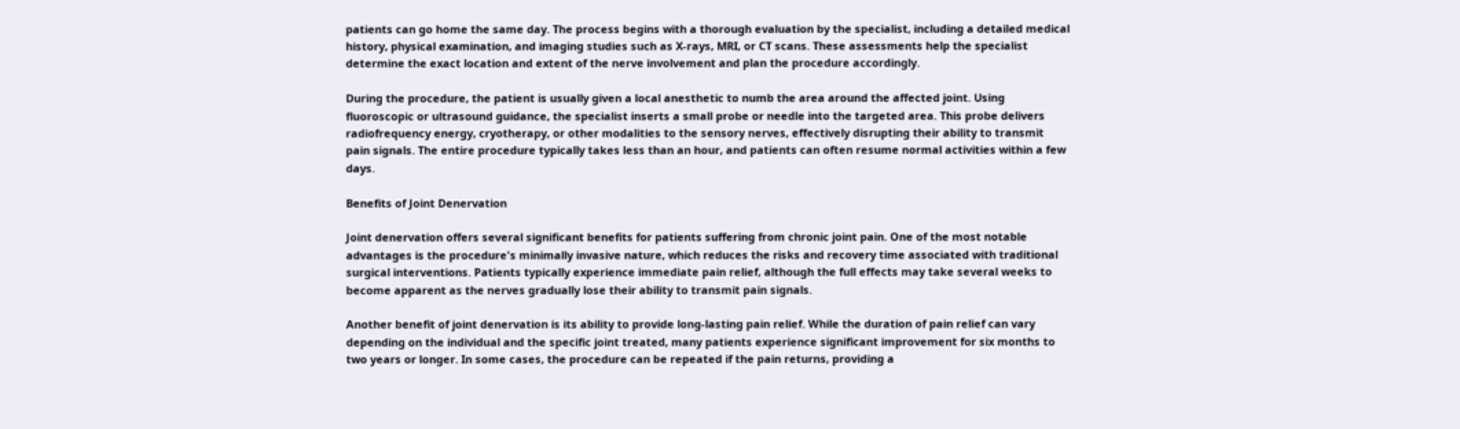patients can go home the same day. The process begins with a thorough evaluation by the specialist, including a detailed medical history, physical examination, and imaging studies such as X-rays, MRI, or CT scans. These assessments help the specialist determine the exact location and extent of the nerve involvement and plan the procedure accordingly.

During the procedure, the patient is usually given a local anesthetic to numb the area around the affected joint. Using fluoroscopic or ultrasound guidance, the specialist inserts a small probe or needle into the targeted area. This probe delivers radiofrequency energy, cryotherapy, or other modalities to the sensory nerves, effectively disrupting their ability to transmit pain signals. The entire procedure typically takes less than an hour, and patients can often resume normal activities within a few days.

Benefits of Joint Denervation

Joint denervation offers several significant benefits for patients suffering from chronic joint pain. One of the most notable advantages is the procedure's minimally invasive nature, which reduces the risks and recovery time associated with traditional surgical interventions. Patients typically experience immediate pain relief, although the full effects may take several weeks to become apparent as the nerves gradually lose their ability to transmit pain signals.

Another benefit of joint denervation is its ability to provide long-lasting pain relief. While the duration of pain relief can vary depending on the individual and the specific joint treated, many patients experience significant improvement for six months to two years or longer. In some cases, the procedure can be repeated if the pain returns, providing a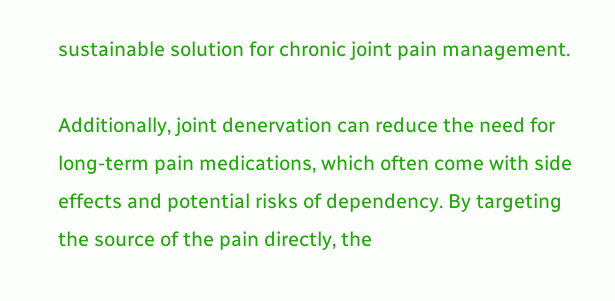sustainable solution for chronic joint pain management.

Additionally, joint denervation can reduce the need for long-term pain medications, which often come with side effects and potential risks of dependency. By targeting the source of the pain directly, the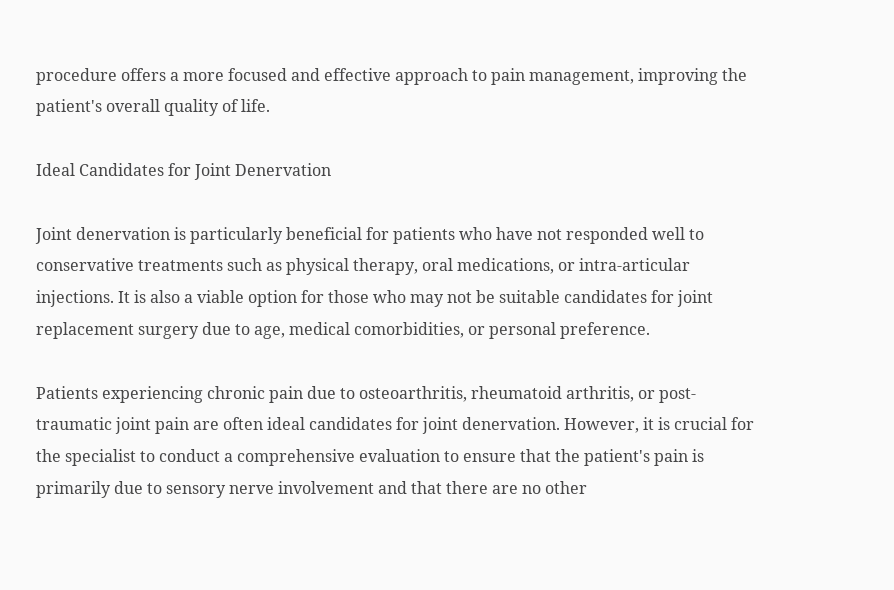procedure offers a more focused and effective approach to pain management, improving the patient's overall quality of life.

Ideal Candidates for Joint Denervation

Joint denervation is particularly beneficial for patients who have not responded well to conservative treatments such as physical therapy, oral medications, or intra-articular injections. It is also a viable option for those who may not be suitable candidates for joint replacement surgery due to age, medical comorbidities, or personal preference.

Patients experiencing chronic pain due to osteoarthritis, rheumatoid arthritis, or post-traumatic joint pain are often ideal candidates for joint denervation. However, it is crucial for the specialist to conduct a comprehensive evaluation to ensure that the patient's pain is primarily due to sensory nerve involvement and that there are no other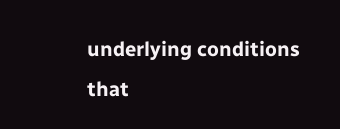underlying conditions that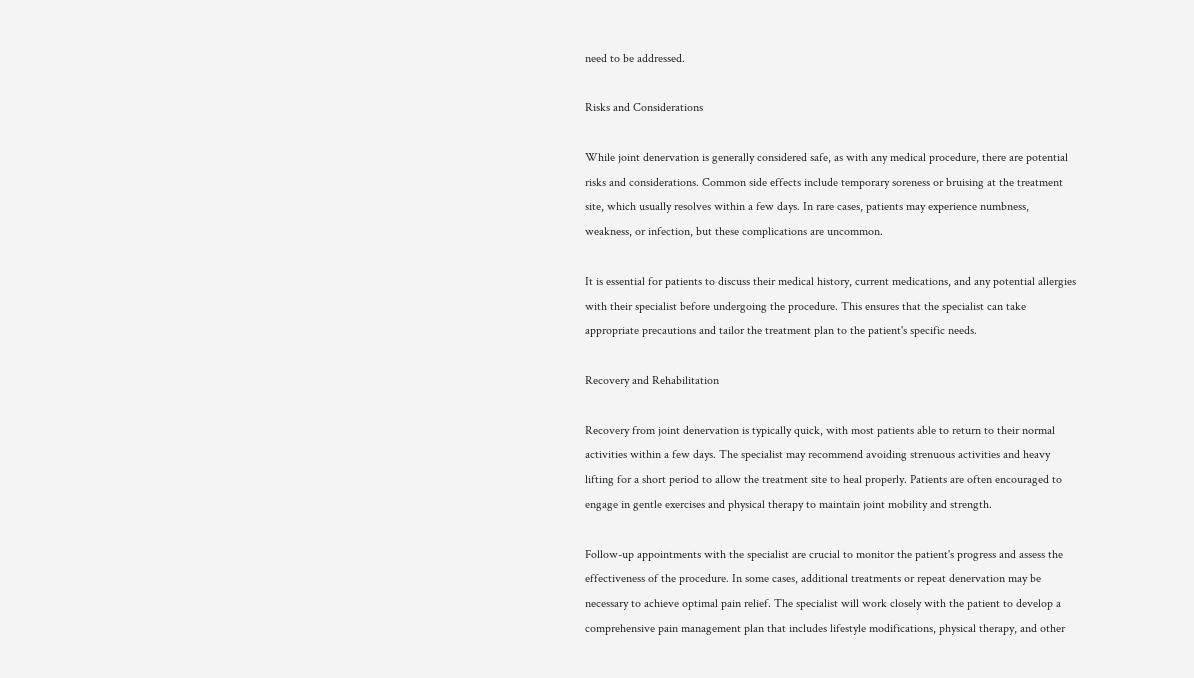need to be addressed.

Risks and Considerations

While joint denervation is generally considered safe, as with any medical procedure, there are potential risks and considerations. Common side effects include temporary soreness or bruising at the treatment site, which usually resolves within a few days. In rare cases, patients may experience numbness, weakness, or infection, but these complications are uncommon.

It is essential for patients to discuss their medical history, current medications, and any potential allergies with their specialist before undergoing the procedure. This ensures that the specialist can take appropriate precautions and tailor the treatment plan to the patient's specific needs.

Recovery and Rehabilitation

Recovery from joint denervation is typically quick, with most patients able to return to their normal activities within a few days. The specialist may recommend avoiding strenuous activities and heavy lifting for a short period to allow the treatment site to heal properly. Patients are often encouraged to engage in gentle exercises and physical therapy to maintain joint mobility and strength.

Follow-up appointments with the specialist are crucial to monitor the patient's progress and assess the effectiveness of the procedure. In some cases, additional treatments or repeat denervation may be necessary to achieve optimal pain relief. The specialist will work closely with the patient to develop a comprehensive pain management plan that includes lifestyle modifications, physical therapy, and other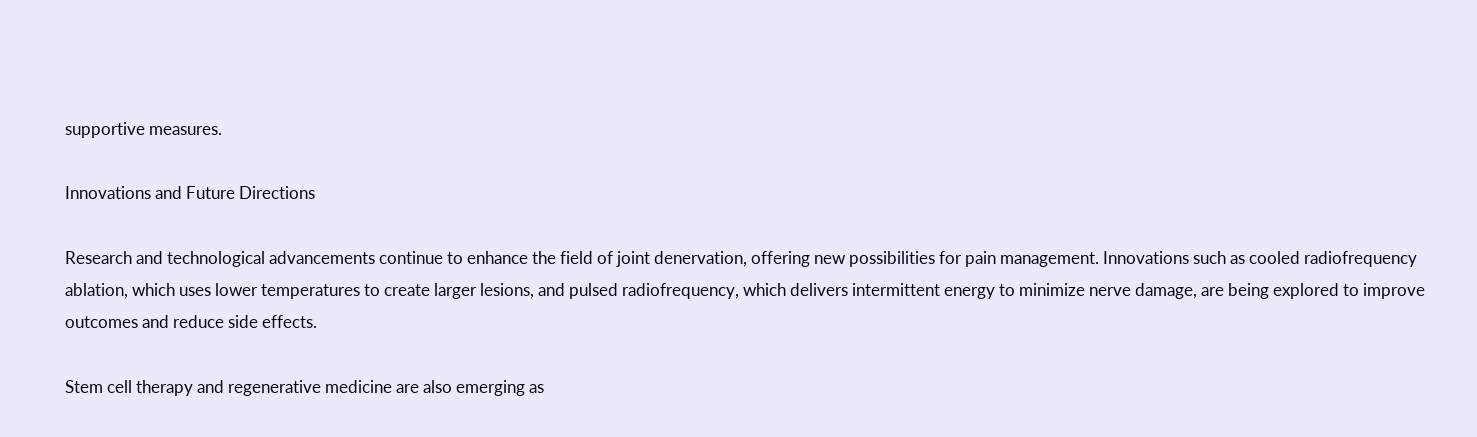supportive measures.

Innovations and Future Directions

Research and technological advancements continue to enhance the field of joint denervation, offering new possibilities for pain management. Innovations such as cooled radiofrequency ablation, which uses lower temperatures to create larger lesions, and pulsed radiofrequency, which delivers intermittent energy to minimize nerve damage, are being explored to improve outcomes and reduce side effects.

Stem cell therapy and regenerative medicine are also emerging as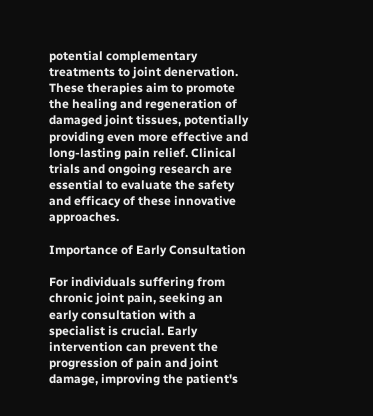potential complementary treatments to joint denervation. These therapies aim to promote the healing and regeneration of damaged joint tissues, potentially providing even more effective and long-lasting pain relief. Clinical trials and ongoing research are essential to evaluate the safety and efficacy of these innovative approaches.

Importance of Early Consultation

For individuals suffering from chronic joint pain, seeking an early consultation with a specialist is crucial. Early intervention can prevent the progression of pain and joint damage, improving the patient's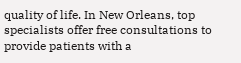quality of life. In New Orleans, top specialists offer free consultations to provide patients with a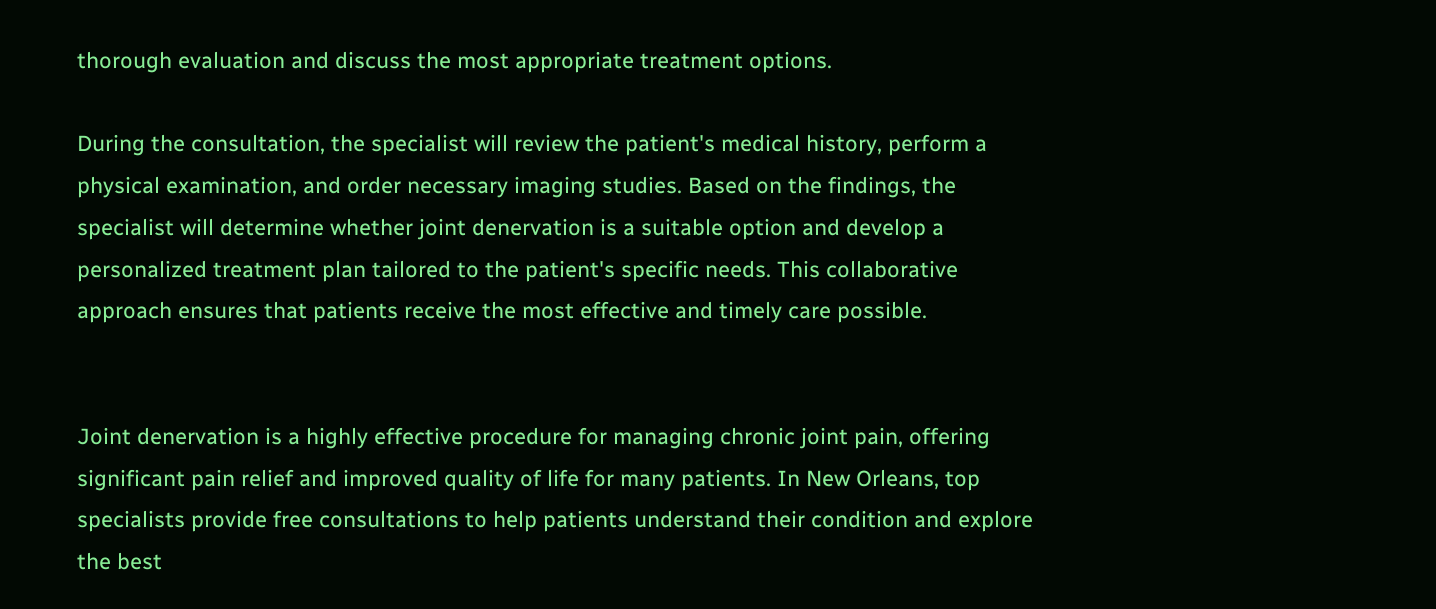thorough evaluation and discuss the most appropriate treatment options.

During the consultation, the specialist will review the patient's medical history, perform a physical examination, and order necessary imaging studies. Based on the findings, the specialist will determine whether joint denervation is a suitable option and develop a personalized treatment plan tailored to the patient's specific needs. This collaborative approach ensures that patients receive the most effective and timely care possible.


Joint denervation is a highly effective procedure for managing chronic joint pain, offering significant pain relief and improved quality of life for many patients. In New Orleans, top specialists provide free consultations to help patients understand their condition and explore the best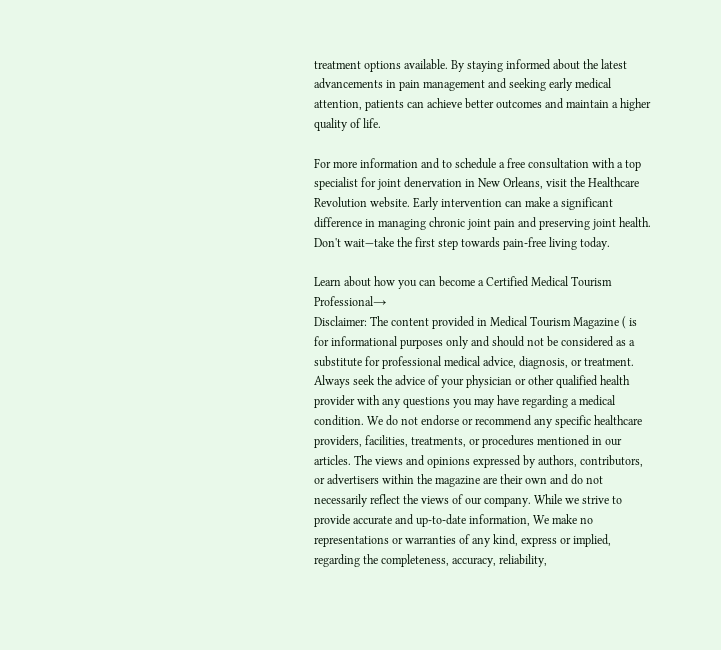treatment options available. By staying informed about the latest advancements in pain management and seeking early medical attention, patients can achieve better outcomes and maintain a higher quality of life.

For more information and to schedule a free consultation with a top specialist for joint denervation in New Orleans, visit the Healthcare Revolution website. Early intervention can make a significant difference in managing chronic joint pain and preserving joint health. Don't wait—take the first step towards pain-free living today.

Learn about how you can become a Certified Medical Tourism Professional→
Disclaimer: The content provided in Medical Tourism Magazine ( is for informational purposes only and should not be considered as a substitute for professional medical advice, diagnosis, or treatment. Always seek the advice of your physician or other qualified health provider with any questions you may have regarding a medical condition. We do not endorse or recommend any specific healthcare providers, facilities, treatments, or procedures mentioned in our articles. The views and opinions expressed by authors, contributors, or advertisers within the magazine are their own and do not necessarily reflect the views of our company. While we strive to provide accurate and up-to-date information, We make no representations or warranties of any kind, express or implied, regarding the completeness, accuracy, reliability,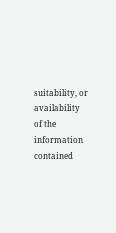suitability, or availability of the information contained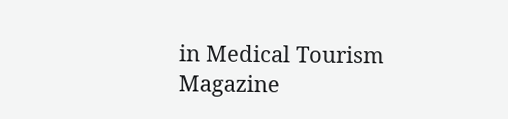in Medical Tourism Magazine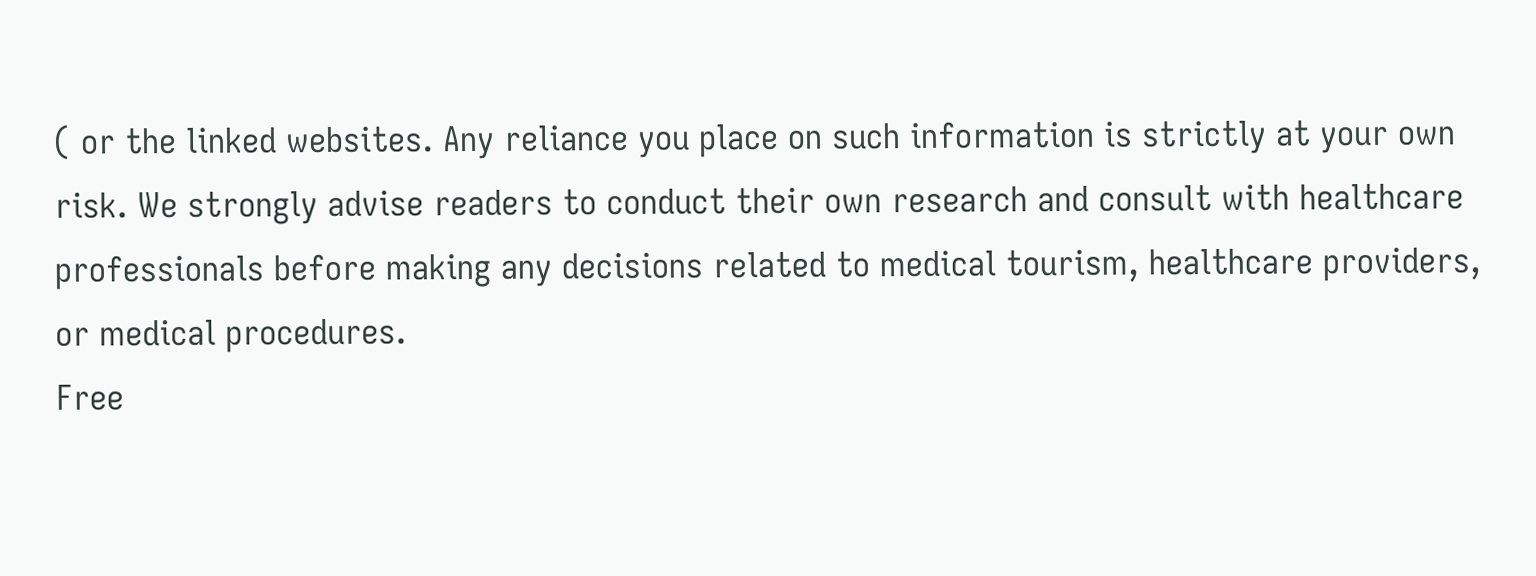( or the linked websites. Any reliance you place on such information is strictly at your own risk. We strongly advise readers to conduct their own research and consult with healthcare professionals before making any decisions related to medical tourism, healthcare providers, or medical procedures.
Free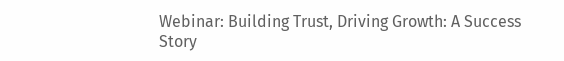Webinar: Building Trust, Driving Growth: A Success Story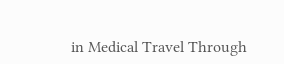in Medical Travel Through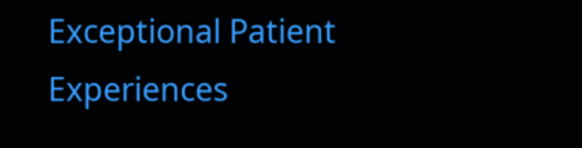Exceptional Patient Experiences